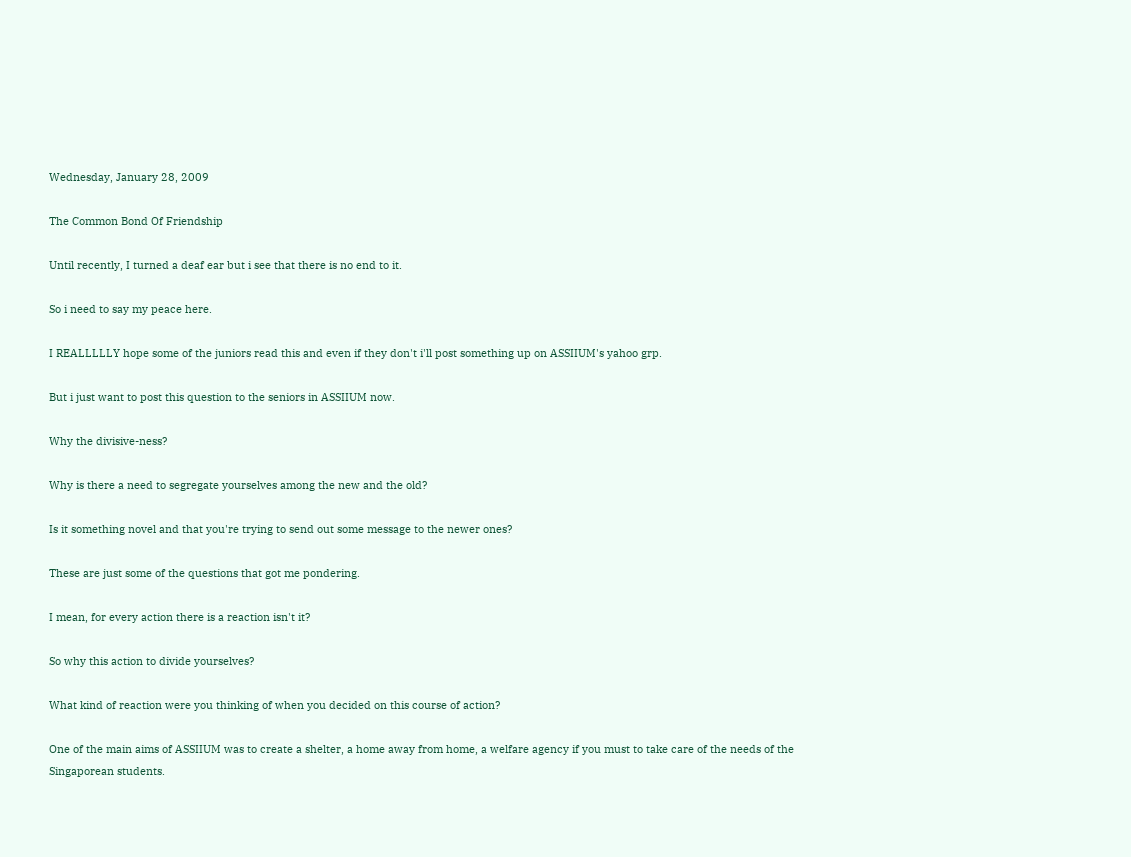Wednesday, January 28, 2009

The Common Bond Of Friendship

Until recently, I turned a deaf ear but i see that there is no end to it.

So i need to say my peace here.

I REALLLLLY hope some of the juniors read this and even if they don't i'll post something up on ASSIIUM's yahoo grp.

But i just want to post this question to the seniors in ASSIIUM now.

Why the divisive-ness?

Why is there a need to segregate yourselves among the new and the old?

Is it something novel and that you're trying to send out some message to the newer ones?

These are just some of the questions that got me pondering.

I mean, for every action there is a reaction isn't it?

So why this action to divide yourselves?

What kind of reaction were you thinking of when you decided on this course of action?

One of the main aims of ASSIIUM was to create a shelter, a home away from home, a welfare agency if you must to take care of the needs of the Singaporean students.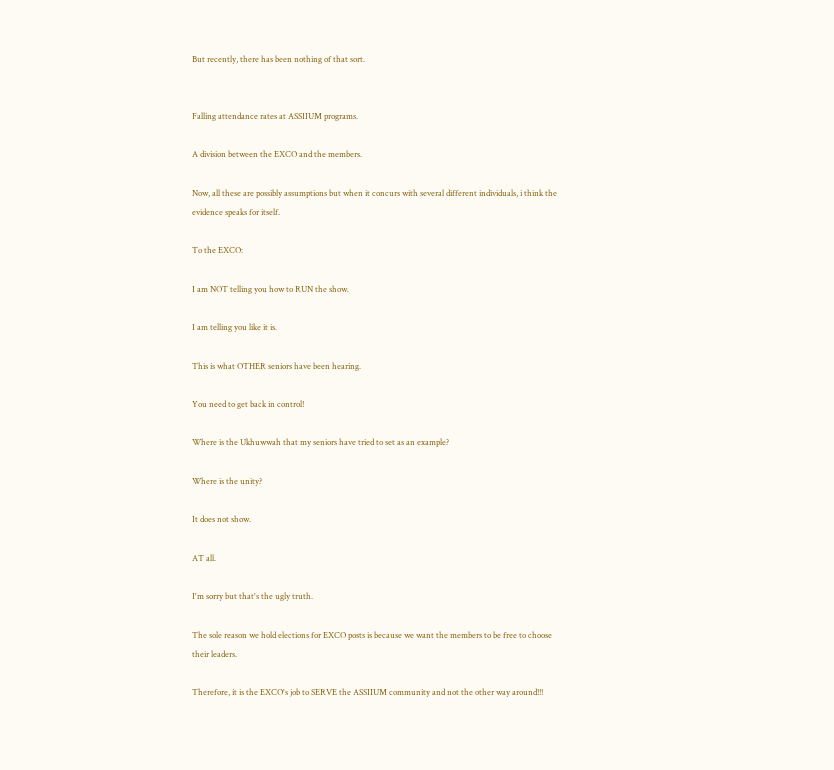But recently, there has been nothing of that sort.


Falling attendance rates at ASSIIUM programs.

A division between the EXCO and the members.

Now, all these are possibly assumptions but when it concurs with several different individuals, i think the evidence speaks for itself.

To the EXCO:

I am NOT telling you how to RUN the show.

I am telling you like it is.

This is what OTHER seniors have been hearing.

You need to get back in control!

Where is the Ukhuwwah that my seniors have tried to set as an example?

Where is the unity?

It does not show.

AT all.

I'm sorry but that's the ugly truth.

The sole reason we hold elections for EXCO posts is because we want the members to be free to choose their leaders.

Therefore, it is the EXCO's job to SERVE the ASSIIUM community and not the other way around!!!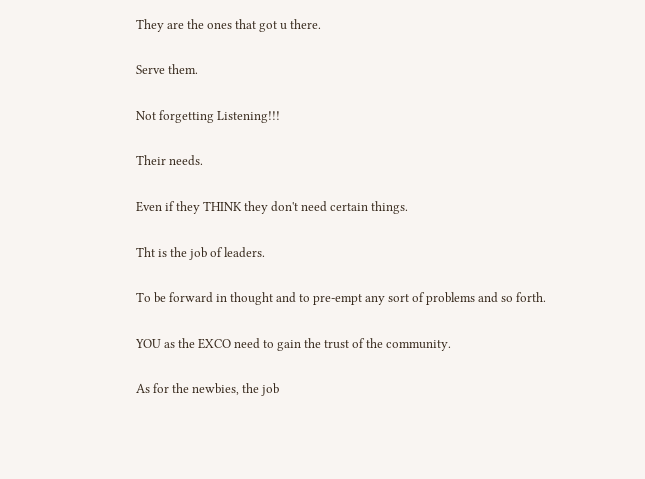They are the ones that got u there.

Serve them.

Not forgetting Listening!!!

Their needs.

Even if they THINK they don't need certain things.

Tht is the job of leaders.

To be forward in thought and to pre-empt any sort of problems and so forth.

YOU as the EXCO need to gain the trust of the community.

As for the newbies, the job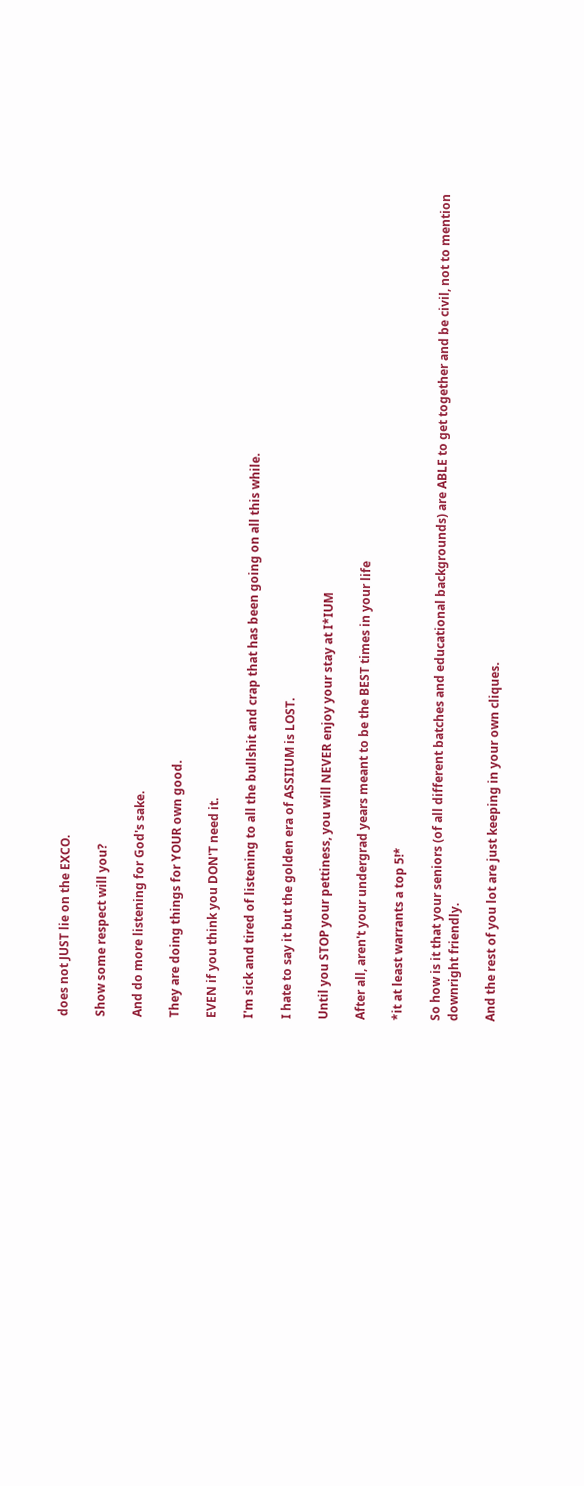does not JUST lie on the EXCO.

Show some respect will you?

And do more listening for God's sake.

They are doing things for YOUR own good.

EVEN if you think you DON'T need it.

I'm sick and tired of listening to all the bullshit and crap that has been going on all this while.

I hate to say it but the golden era of ASSIIUM is LOST.

Until you STOP your pettiness, you will NEVER enjoy your stay at I*IUM

After all, aren't your undergrad years meant to be the BEST times in your life

*it at least warrants a top 5!*

So how is it that your seniors (of all different batches and educational backgrounds) are ABLE to get together and be civil, not to mention downright friendly.

And the rest of you lot are just keeping in your own cliques.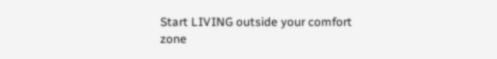Start LIVING outside your comfort zone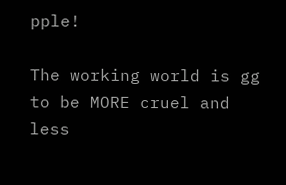pple!

The working world is gg to be MORE cruel and less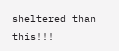sheltered than this!!!